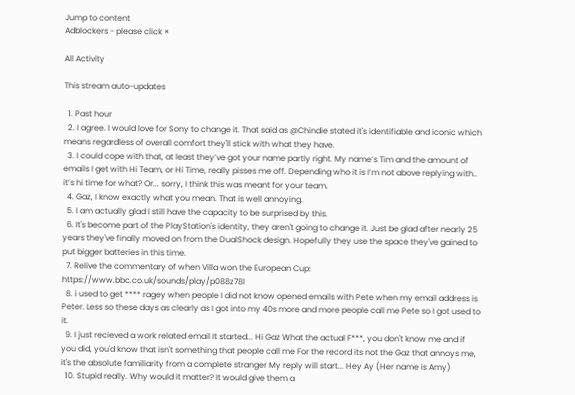Jump to content
Adblockers - please click ×

All Activity

This stream auto-updates

  1. Past hour
  2. I agree. I would love for Sony to change it. That said as @Chindie stated it's identifiable and iconic which means regardless of overall comfort they'll stick with what they have.
  3. I could cope with that, at least they’ve got your name partly right. My name’s Tim and the amount of emails I get with Hi Team, or Hi Time, really pisses me off. Depending who it is I’m not above replying with.. it’s hi time for what? Or... sorry, I think this was meant for your team.
  4. Gaz, I know exactly what you mean. That is well annoying.
  5. I am actually glad I still have the capacity to be surprised by this.
  6. It's become part of the PlayStation's identity, they aren't going to change it. Just be glad after nearly 25 years they've finally moved on from the DualShock design. Hopefully they use the space they've gained to put bigger batteries in this time.
  7. Relive the commentary of when Villa won the European Cup: https://www.bbc.co.uk/sounds/play/p088z78l
  8. i used to get **** ragey when people I did not know opened emails with Pete when my email address is Peter. Less so these days as clearly as I got into my 40s more and more people call me Pete so I got used to it.
  9. I just recieved a work related email It started... Hi Gaz What the actual F***, you don't know me and if you did, you'd know that isn't something that people call me For the record its not the Gaz that annoys me, it's the absolute familiarity from a complete stranger My reply will start... Hey Ay (Her name is Amy)
  10. Stupid really. Why would it matter? It would give them a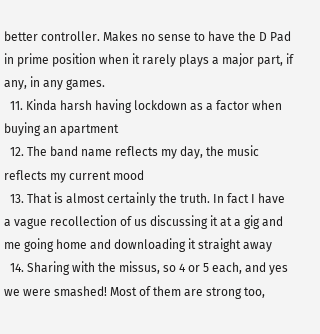better controller. Makes no sense to have the D Pad in prime position when it rarely plays a major part, if any, in any games.
  11. Kinda harsh having lockdown as a factor when buying an apartment
  12. The band name reflects my day, the music reflects my current mood
  13. That is almost certainly the truth. In fact I have a vague recollection of us discussing it at a gig and me going home and downloading it straight away
  14. Sharing with the missus, so 4 or 5 each, and yes we were smashed! Most of them are strong too,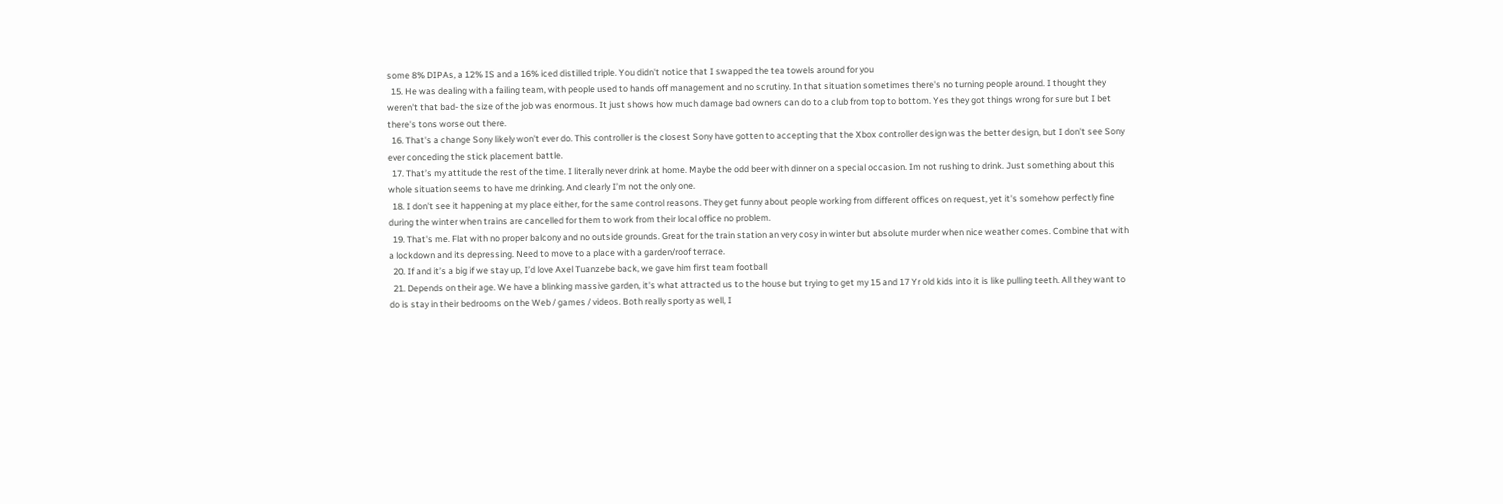some 8% DIPAs, a 12% IS and a 16% iced distilled triple. You didn't notice that I swapped the tea towels around for you
  15. He was dealing with a failing team, with people used to hands off management and no scrutiny. In that situation sometimes there's no turning people around. I thought they weren't that bad- the size of the job was enormous. It just shows how much damage bad owners can do to a club from top to bottom. Yes they got things wrong for sure but I bet there's tons worse out there.
  16. That's a change Sony likely won't ever do. This controller is the closest Sony have gotten to accepting that the Xbox controller design was the better design, but I don't see Sony ever conceding the stick placement battle.
  17. That’s my attitude the rest of the time. I literally never drink at home. Maybe the odd beer with dinner on a special occasion. Im not rushing to drink. Just something about this whole situation seems to have me drinking. And clearly I’m not the only one.
  18. I don't see it happening at my place either, for the same control reasons. They get funny about people working from different offices on request, yet it's somehow perfectly fine during the winter when trains are cancelled for them to work from their local office no problem.
  19. That's me. Flat with no proper balcony and no outside grounds. Great for the train station an very cosy in winter but absolute murder when nice weather comes. Combine that with a lockdown and its depressing. Need to move to a place with a garden/roof terrace.
  20. If and it’s a big if we stay up, I’d love Axel Tuanzebe back, we gave him first team football
  21. Depends on their age. We have a blinking massive garden, it's what attracted us to the house but trying to get my 15 and 17 Yr old kids into it is like pulling teeth. All they want to do is stay in their bedrooms on the Web / games / videos. Both really sporty as well, I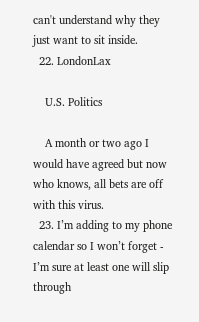can't understand why they just want to sit inside.
  22. LondonLax

    U.S. Politics

    A month or two ago I would have agreed but now who knows, all bets are off with this virus.
  23. I’m adding to my phone calendar so I won’t forget - I’m sure at least one will slip through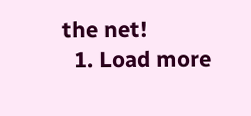the net!
  1. Load more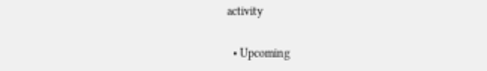activity

  • Upcoming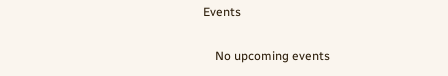Events

    No upcoming events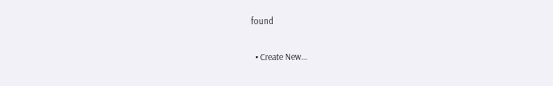found

  • Create New...